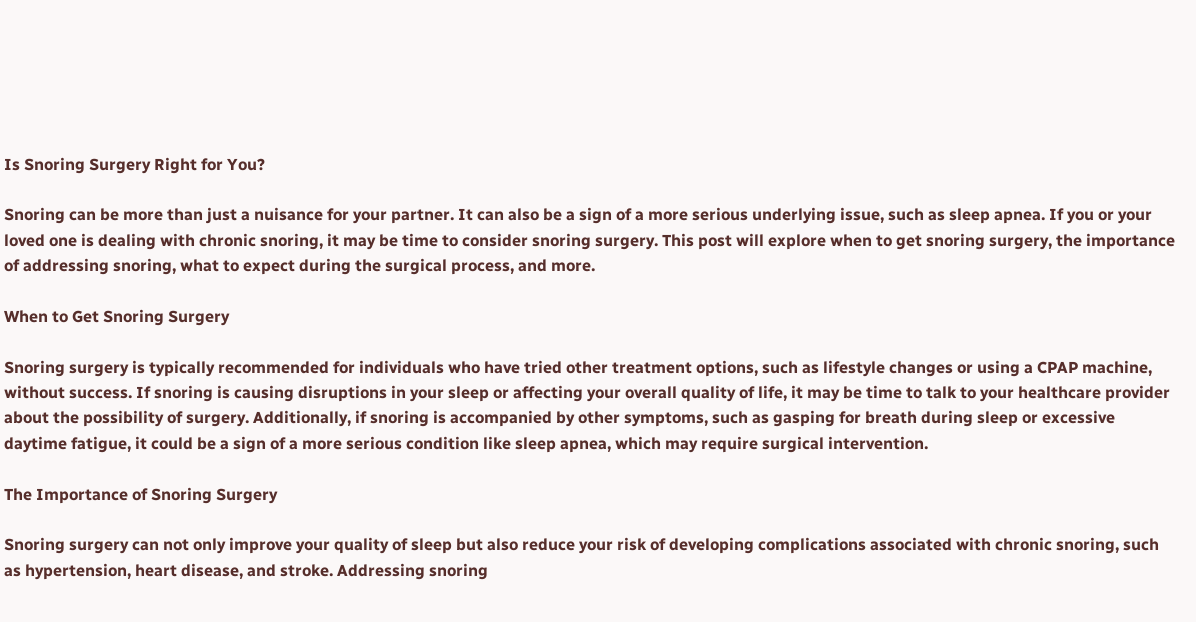Is Snoring Surgery Right for You?

Snoring can be more than just a nuisance for your partner. It can also be a sign of a more serious underlying issue, such as sleep apnea. If you or your loved one is dealing with chronic snoring, it may be time to consider snoring surgery. This post will explore when to get snoring surgery, the importance of addressing snoring, what to expect during the surgical process, and more.

When to Get Snoring Surgery

Snoring surgery is typically recommended for individuals who have tried other treatment options, such as lifestyle changes or using a CPAP machine, without success. If snoring is causing disruptions in your sleep or affecting your overall quality of life, it may be time to talk to your healthcare provider about the possibility of surgery. Additionally, if snoring is accompanied by other symptoms, such as gasping for breath during sleep or excessive daytime fatigue, it could be a sign of a more serious condition like sleep apnea, which may require surgical intervention.

The Importance of Snoring Surgery

Snoring surgery can not only improve your quality of sleep but also reduce your risk of developing complications associated with chronic snoring, such as hypertension, heart disease, and stroke. Addressing snoring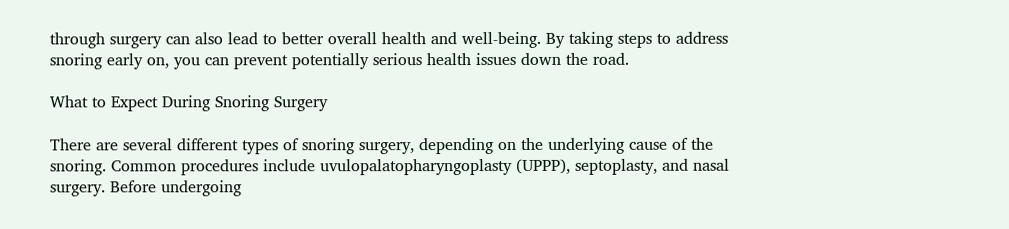through surgery can also lead to better overall health and well-being. By taking steps to address snoring early on, you can prevent potentially serious health issues down the road.

What to Expect During Snoring Surgery

There are several different types of snoring surgery, depending on the underlying cause of the snoring. Common procedures include uvulopalatopharyngoplasty (UPPP), septoplasty, and nasal surgery. Before undergoing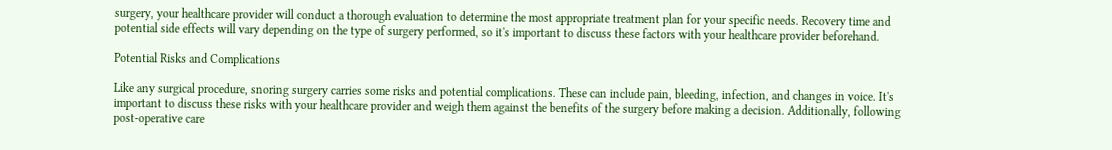surgery, your healthcare provider will conduct a thorough evaluation to determine the most appropriate treatment plan for your specific needs. Recovery time and potential side effects will vary depending on the type of surgery performed, so it's important to discuss these factors with your healthcare provider beforehand.

Potential Risks and Complications

Like any surgical procedure, snoring surgery carries some risks and potential complications. These can include pain, bleeding, infection, and changes in voice. It's important to discuss these risks with your healthcare provider and weigh them against the benefits of the surgery before making a decision. Additionally, following post-operative care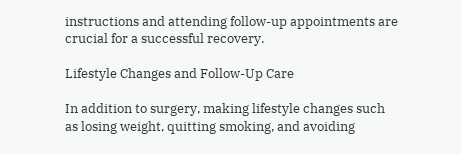instructions and attending follow-up appointments are crucial for a successful recovery.

Lifestyle Changes and Follow-Up Care

In addition to surgery, making lifestyle changes such as losing weight, quitting smoking, and avoiding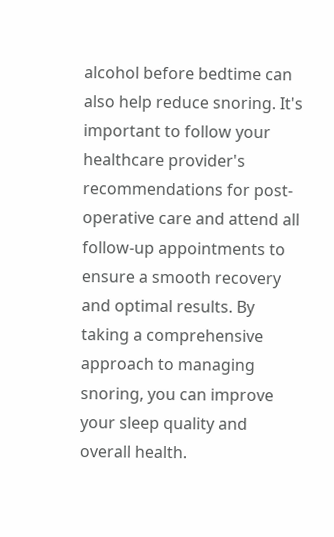alcohol before bedtime can also help reduce snoring. It's important to follow your healthcare provider's recommendations for post-operative care and attend all follow-up appointments to ensure a smooth recovery and optimal results. By taking a comprehensive approach to managing snoring, you can improve your sleep quality and overall health.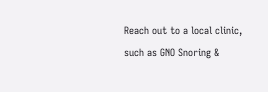Reach out to a local clinic, such as GNO Snoring &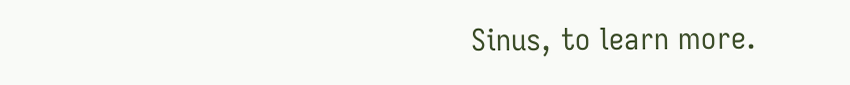Sinus, to learn more.